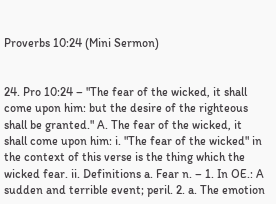Proverbs 10:24 (Mini Sermon)


24. Pro 10:24 – "The fear of the wicked, it shall come upon him: but the desire of the righteous shall be granted." A. The fear of the wicked, it shall come upon him: i. "The fear of the wicked" in the context of this verse is the thing which the wicked fear. ii. Definitions a. Fear n. – 1. In OE.: A sudden and terrible event; peril. 2. a. The emotion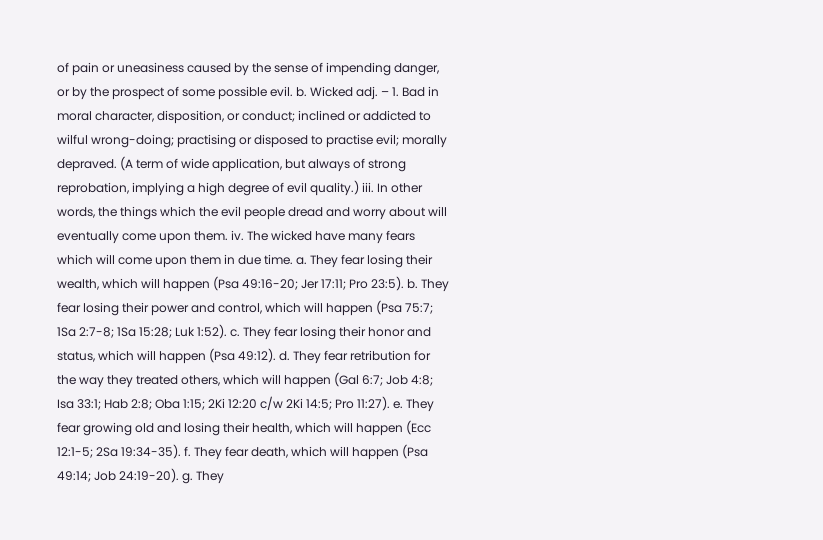of pain or uneasiness caused by the sense of impending danger, or by the prospect of some possible evil. b. Wicked adj. – 1. Bad in moral character, disposition, or conduct; inclined or addicted to wilful wrong-doing; practising or disposed to practise evil; morally depraved. (A term of wide application, but always of strong reprobation, implying a high degree of evil quality.) iii. In other words, the things which the evil people dread and worry about will eventually come upon them. iv. The wicked have many fears which will come upon them in due time. a. They fear losing their wealth, which will happen (Psa 49:16-20; Jer 17:11; Pro 23:5). b. They fear losing their power and control, which will happen (Psa 75:7; 1Sa 2:7-8; 1Sa 15:28; Luk 1:52). c. They fear losing their honor and status, which will happen (Psa 49:12). d. They fear retribution for the way they treated others, which will happen (Gal 6:7; Job 4:8; Isa 33:1; Hab 2:8; Oba 1:15; 2Ki 12:20 c/w 2Ki 14:5; Pro 11:27). e. They fear growing old and losing their health, which will happen (Ecc 12:1-5; 2Sa 19:34-35). f. They fear death, which will happen (Psa 49:14; Job 24:19-20). g. They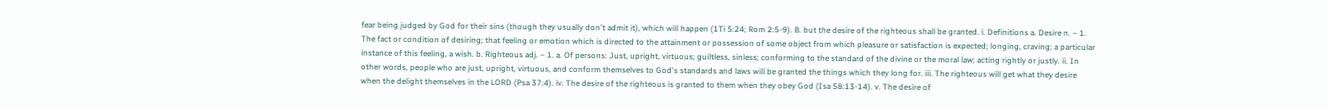fear being judged by God for their sins (though they usually don't admit it), which will happen (1Ti 5:24; Rom 2:5-9). B. but the desire of the righteous shall be granted. i. Definitions a. Desire n. – 1. The fact or condition of desiring; that feeling or emotion which is directed to the attainment or possession of some object from which pleasure or satisfaction is expected; longing, craving; a particular instance of this feeling, a wish. b. Righteous adj. – 1. a. Of persons: Just, upright, virtuous; guiltless, sinless; conforming to the standard of the divine or the moral law; acting rightly or justly. ii. In other words, people who are just, upright, virtuous, and conform themselves to God's standards and laws will be granted the things which they long for. iii. The righteous will get what they desire when the delight themselves in the LORD (Psa 37:4). iv. The desire of the righteous is granted to them when they obey God (Isa 58:13-14). v. The desire of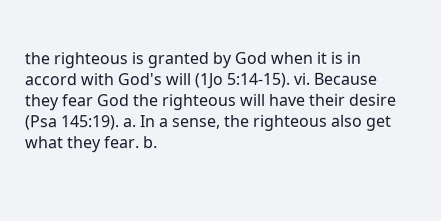the righteous is granted by God when it is in accord with God's will (1Jo 5:14-15). vi. Because they fear God the righteous will have their desire (Psa 145:19). a. In a sense, the righteous also get what they fear. b.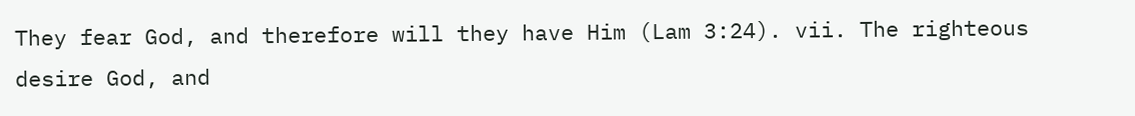They fear God, and therefore will they have Him (Lam 3:24). vii. The righteous desire God, and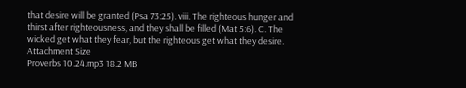that desire will be granted (Psa 73:25). viii. The righteous hunger and thirst after righteousness, and they shall be filled (Mat 5:6). C. The wicked get what they fear, but the righteous get what they desire.
Attachment Size
Proverbs 10.24.mp3 18.2 MB